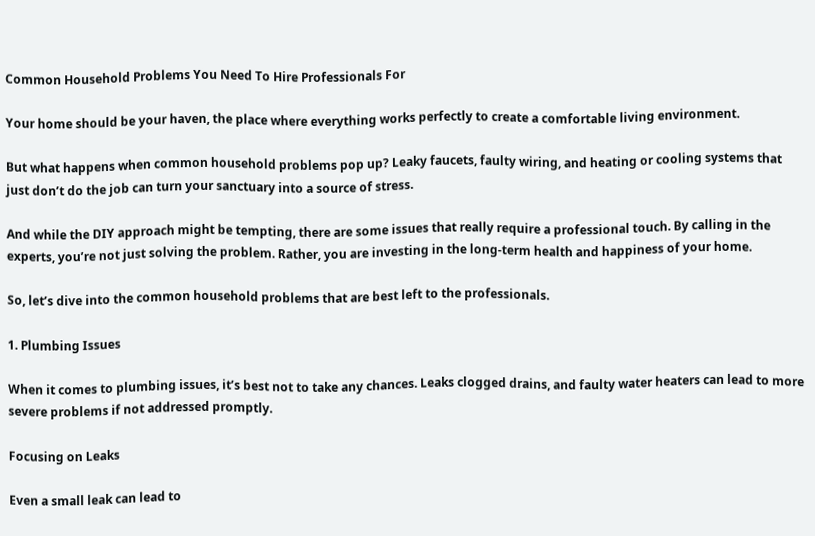Common Household Problems You Need To Hire Professionals For

Your home should be your haven, the place where everything works perfectly to create a comfortable living environment.

But what happens when common household problems pop up? Leaky faucets, faulty wiring, and heating or cooling systems that just don’t do the job can turn your sanctuary into a source of stress.

And while the DIY approach might be tempting, there are some issues that really require a professional touch. By calling in the experts, you’re not just solving the problem. Rather, you are investing in the long-term health and happiness of your home.

So, let’s dive into the common household problems that are best left to the professionals.

1. Plumbing Issues

When it comes to plumbing issues, it’s best not to take any chances. Leaks clogged drains, and faulty water heaters can lead to more severe problems if not addressed promptly.

Focusing on Leaks

Even a small leak can lead to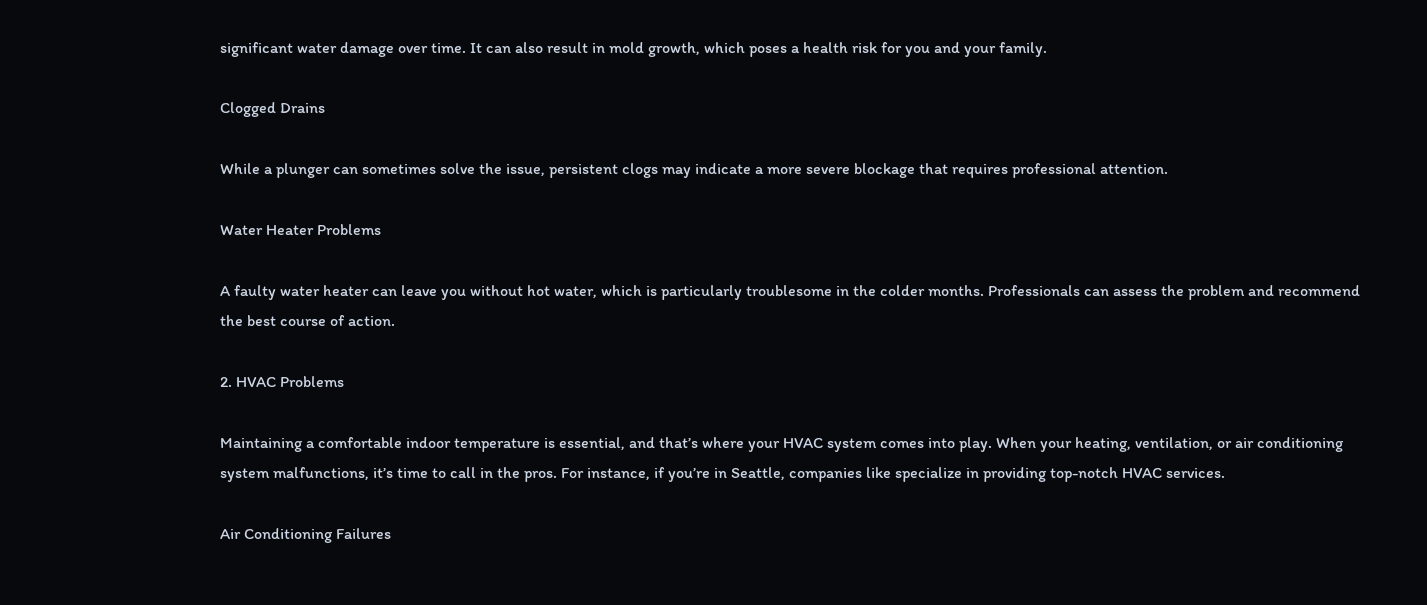significant water damage over time. It can also result in mold growth, which poses a health risk for you and your family.

Clogged Drains

While a plunger can sometimes solve the issue, persistent clogs may indicate a more severe blockage that requires professional attention.

Water Heater Problems

A faulty water heater can leave you without hot water, which is particularly troublesome in the colder months. Professionals can assess the problem and recommend the best course of action.

2. HVAC Problems

Maintaining a comfortable indoor temperature is essential, and that’s where your HVAC system comes into play. When your heating, ventilation, or air conditioning system malfunctions, it’s time to call in the pros. For instance, if you’re in Seattle, companies like specialize in providing top-notch HVAC services.

Air Conditioning Failures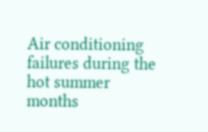Air conditioning failures during the hot summer months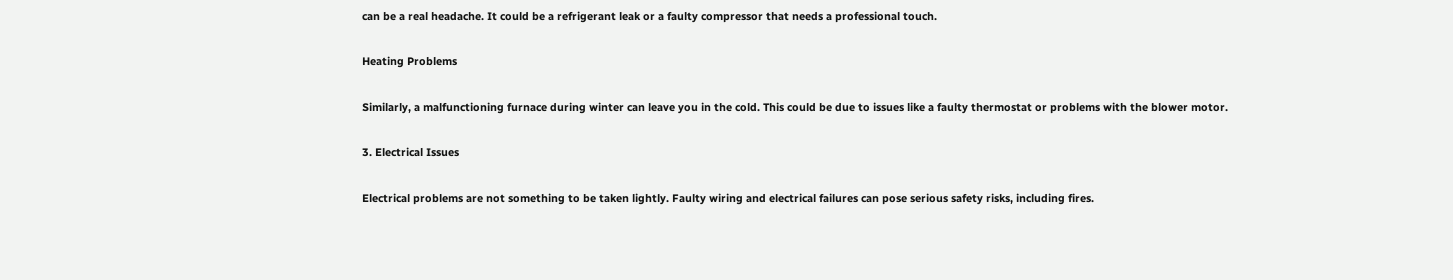can be a real headache. It could be a refrigerant leak or a faulty compressor that needs a professional touch.

Heating Problems

Similarly, a malfunctioning furnace during winter can leave you in the cold. This could be due to issues like a faulty thermostat or problems with the blower motor.

3. Electrical Issues

Electrical problems are not something to be taken lightly. Faulty wiring and electrical failures can pose serious safety risks, including fires.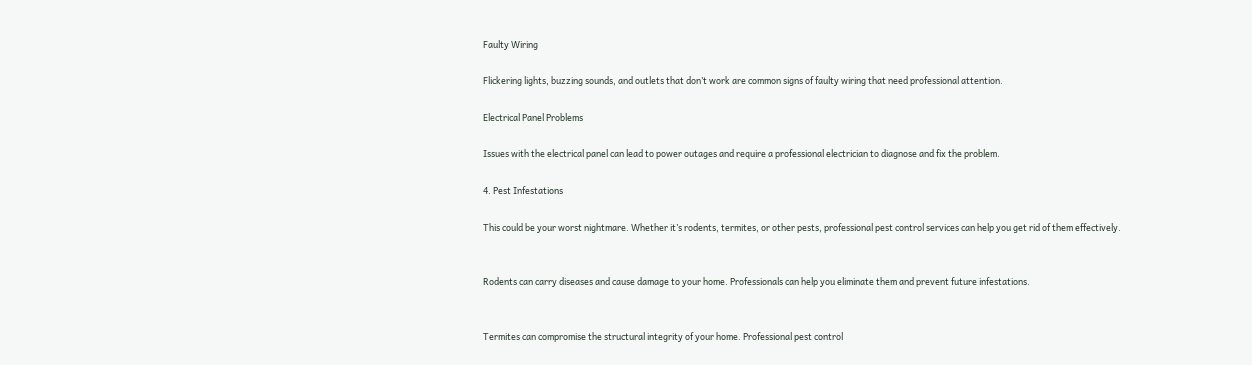Faulty Wiring

Flickering lights, buzzing sounds, and outlets that don’t work are common signs of faulty wiring that need professional attention.

Electrical Panel Problems

Issues with the electrical panel can lead to power outages and require a professional electrician to diagnose and fix the problem.

4. Pest Infestations

This could be your worst nightmare. Whether it’s rodents, termites, or other pests, professional pest control services can help you get rid of them effectively.


Rodents can carry diseases and cause damage to your home. Professionals can help you eliminate them and prevent future infestations.


Termites can compromise the structural integrity of your home. Professional pest control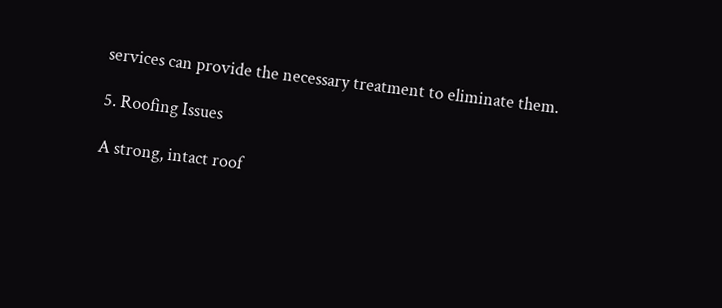services can provide the necessary treatment to eliminate them.

5. Roofing Issues

A strong, intact roof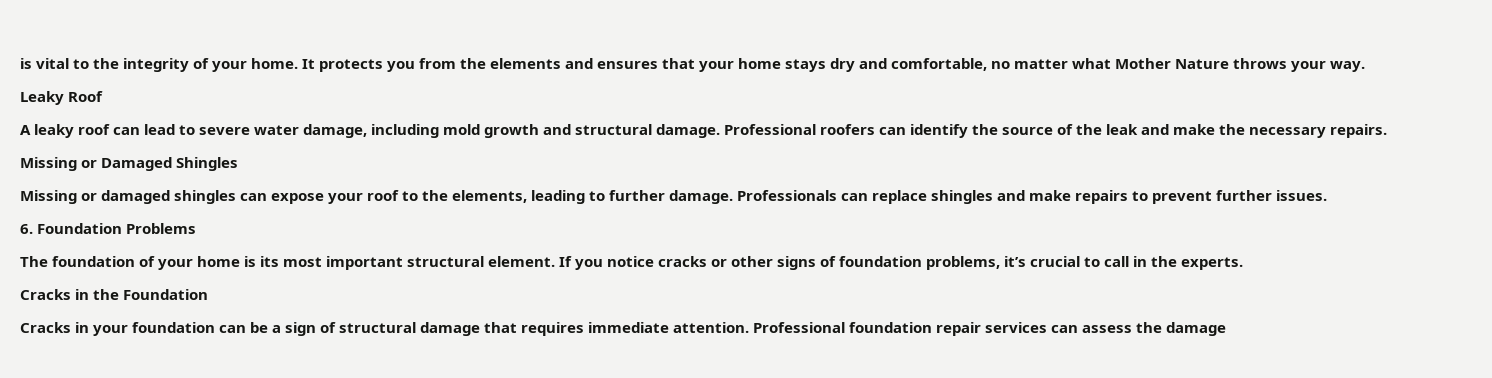is vital to the integrity of your home. It protects you from the elements and ensures that your home stays dry and comfortable, no matter what Mother Nature throws your way.

Leaky Roof

A leaky roof can lead to severe water damage, including mold growth and structural damage. Professional roofers can identify the source of the leak and make the necessary repairs.

Missing or Damaged Shingles

Missing or damaged shingles can expose your roof to the elements, leading to further damage. Professionals can replace shingles and make repairs to prevent further issues.

6. Foundation Problems

The foundation of your home is its most important structural element. If you notice cracks or other signs of foundation problems, it’s crucial to call in the experts.

Cracks in the Foundation

Cracks in your foundation can be a sign of structural damage that requires immediate attention. Professional foundation repair services can assess the damage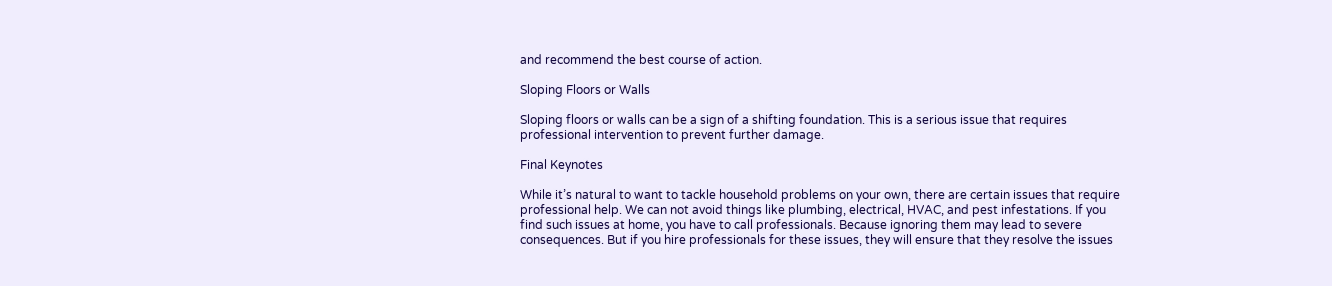and recommend the best course of action.

Sloping Floors or Walls

Sloping floors or walls can be a sign of a shifting foundation. This is a serious issue that requires professional intervention to prevent further damage.

Final Keynotes

While it’s natural to want to tackle household problems on your own, there are certain issues that require professional help. We can not avoid things like plumbing, electrical, HVAC, and pest infestations. If you find such issues at home, you have to call professionals. Because ignoring them may lead to severe consequences. But if you hire professionals for these issues, they will ensure that they resolve the issues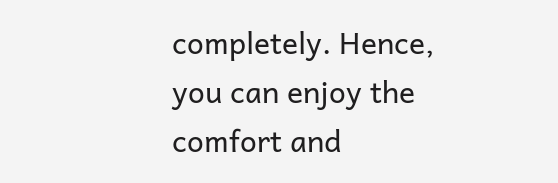completely. Hence, you can enjoy the comfort and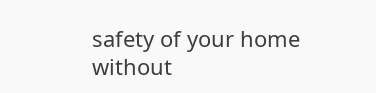safety of your home without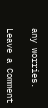any worries.

Leave a Comment